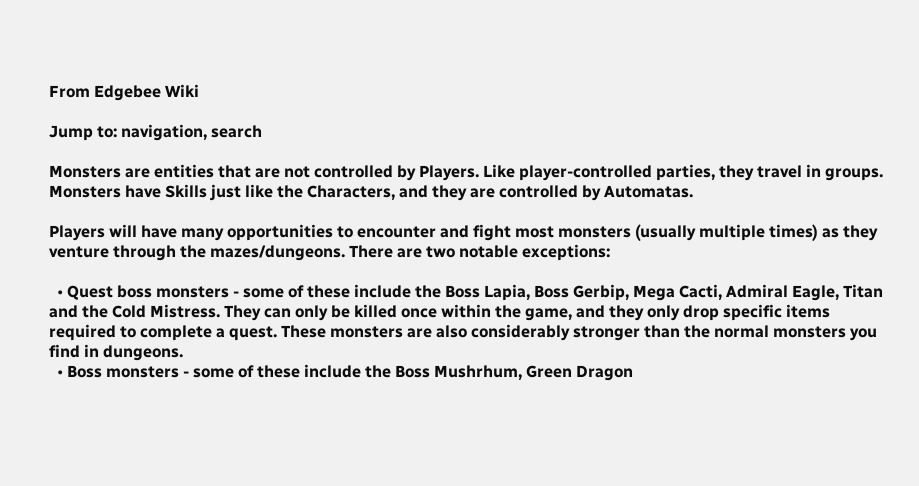From Edgebee Wiki

Jump to: navigation, search

Monsters are entities that are not controlled by Players. Like player-controlled parties, they travel in groups. Monsters have Skills just like the Characters, and they are controlled by Automatas.

Players will have many opportunities to encounter and fight most monsters (usually multiple times) as they venture through the mazes/dungeons. There are two notable exceptions:

  • Quest boss monsters - some of these include the Boss Lapia, Boss Gerbip, Mega Cacti, Admiral Eagle, Titan and the Cold Mistress. They can only be killed once within the game, and they only drop specific items required to complete a quest. These monsters are also considerably stronger than the normal monsters you find in dungeons.
  • Boss monsters - some of these include the Boss Mushrhum, Green Dragon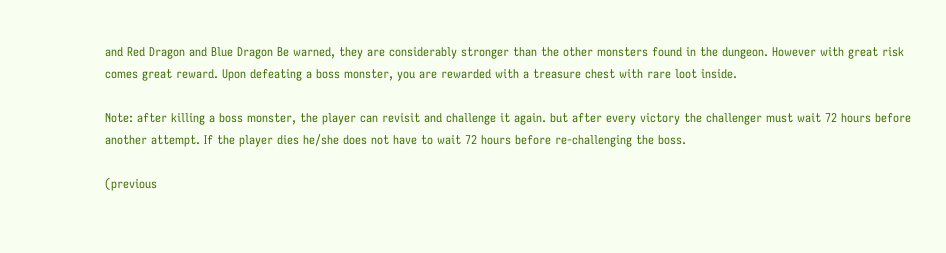and Red Dragon and Blue Dragon Be warned, they are considerably stronger than the other monsters found in the dungeon. However with great risk comes great reward. Upon defeating a boss monster, you are rewarded with a treasure chest with rare loot inside.

Note: after killing a boss monster, the player can revisit and challenge it again. but after every victory the challenger must wait 72 hours before another attempt. If the player dies he/she does not have to wait 72 hours before re-challenging the boss.

(previous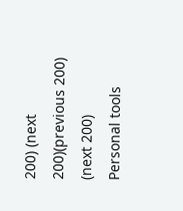200) (next 200)(previous 200) (next 200)
Personal tools